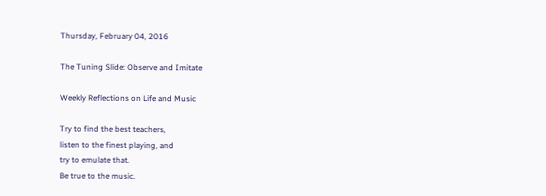Thursday, February 04, 2016

The Tuning Slide: Observe and Imitate

Weekly Reflections on Life and Music

Try to find the best teachers,
listen to the finest playing, and
try to emulate that.
Be true to the music.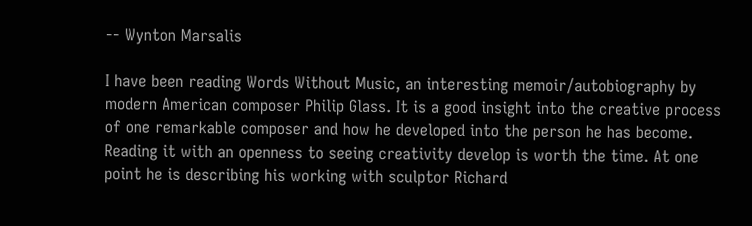-- Wynton Marsalis

I have been reading Words Without Music, an interesting memoir/autobiography by modern American composer Philip Glass. It is a good insight into the creative process of one remarkable composer and how he developed into the person he has become. Reading it with an openness to seeing creativity develop is worth the time. At one point he is describing his working with sculptor Richard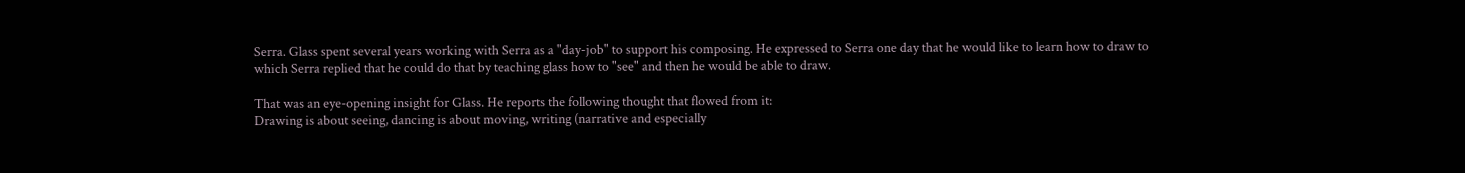Serra. Glass spent several years working with Serra as a "day-job" to support his composing. He expressed to Serra one day that he would like to learn how to draw to which Serra replied that he could do that by teaching glass how to "see" and then he would be able to draw.

That was an eye-opening insight for Glass. He reports the following thought that flowed from it:
Drawing is about seeing, dancing is about moving, writing (narrative and especially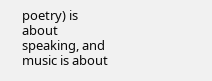poetry) is about speaking, and music is about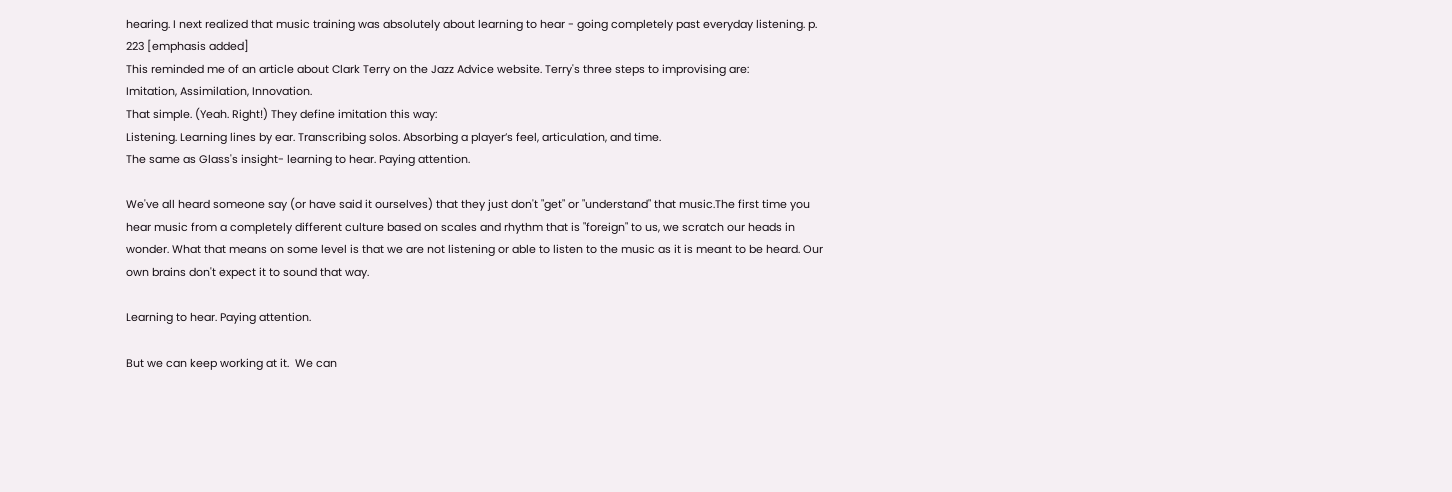hearing. I next realized that music training was absolutely about learning to hear - going completely past everyday listening. p. 223 [emphasis added]
This reminded me of an article about Clark Terry on the Jazz Advice website. Terry's three steps to improvising are:
Imitation, Assimilation, Innovation.
That simple. (Yeah. Right!) They define imitation this way:
Listening. Learning lines by ear. Transcribing solos. Absorbing a player’s feel, articulation, and time.
The same as Glass's insight- learning to hear. Paying attention.

We've all heard someone say (or have said it ourselves) that they just don't "get" or "understand" that music.The first time you hear music from a completely different culture based on scales and rhythm that is "foreign" to us, we scratch our heads in wonder. What that means on some level is that we are not listening or able to listen to the music as it is meant to be heard. Our own brains don't expect it to sound that way.

Learning to hear. Paying attention.

But we can keep working at it.  We can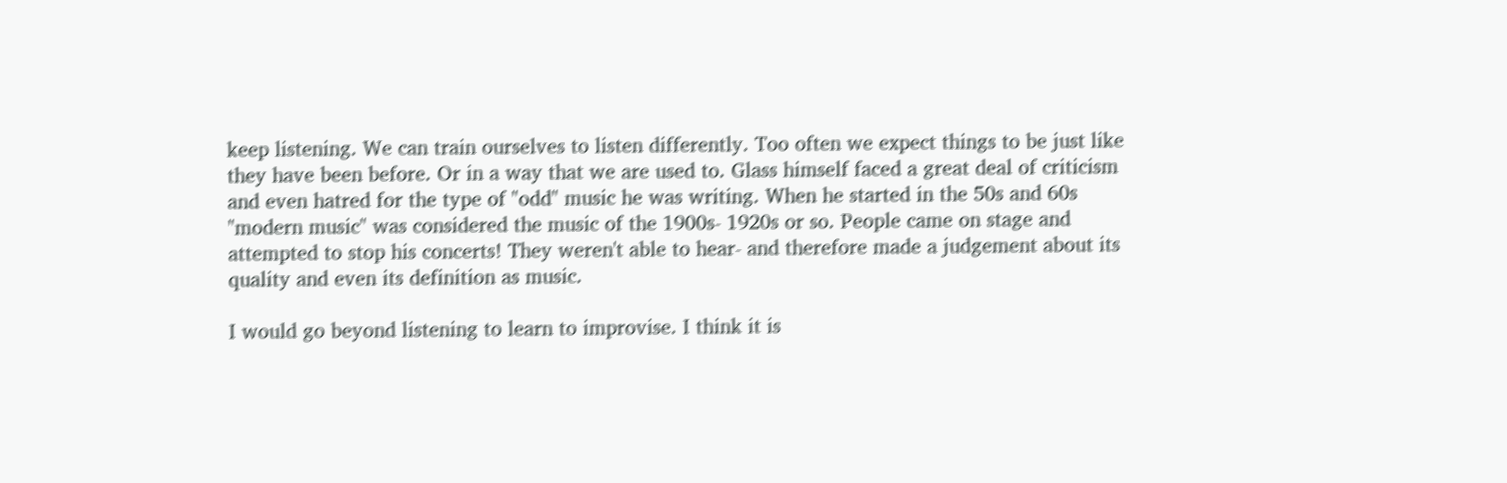keep listening. We can train ourselves to listen differently. Too often we expect things to be just like they have been before. Or in a way that we are used to. Glass himself faced a great deal of criticism and even hatred for the type of "odd" music he was writing. When he started in the 50s and 60s "modern music" was considered the music of the 1900s- 1920s or so. People came on stage and attempted to stop his concerts! They weren't able to hear- and therefore made a judgement about its quality and even its definition as music.

I would go beyond listening to learn to improvise. I think it is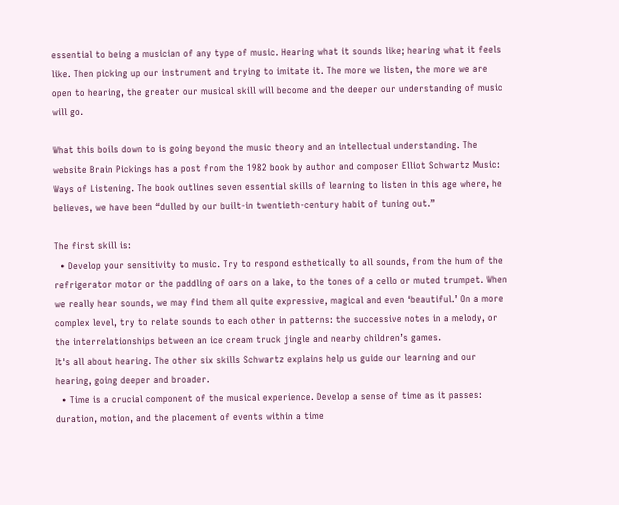essential to being a musician of any type of music. Hearing what it sounds like; hearing what it feels like. Then picking up our instrument and trying to imitate it. The more we listen, the more we are open to hearing, the greater our musical skill will become and the deeper our understanding of music will go.

What this boils down to is going beyond the music theory and an intellectual understanding. The website Brain Pickings has a post from the 1982 book by author and composer Elliot Schwartz Music: Ways of Listening. The book outlines seven essential skills of learning to listen in this age where, he believes, we have been “dulled by our built-in twentieth-century habit of tuning out.”

The first skill is:
  • Develop your sensitivity to music. Try to respond esthetically to all sounds, from the hum of the refrigerator motor or the paddling of oars on a lake, to the tones of a cello or muted trumpet. When we really hear sounds, we may find them all quite expressive, magical and even ‘beautiful.’ On a more complex level, try to relate sounds to each other in patterns: the successive notes in a melody, or the interrelationships between an ice cream truck jingle and nearby children’s games.
It's all about hearing. The other six skills Schwartz explains help us guide our learning and our hearing, going deeper and broader.
  • Time is a crucial component of the musical experience. Develop a sense of time as it passes: duration, motion, and the placement of events within a time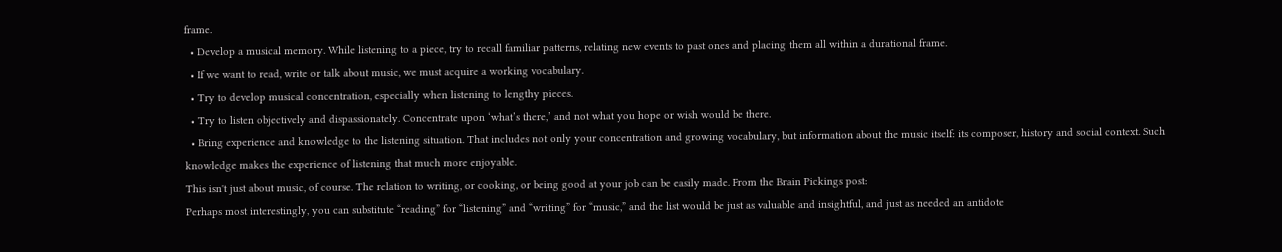frame.
  • Develop a musical memory. While listening to a piece, try to recall familiar patterns, relating new events to past ones and placing them all within a durational frame.
  • If we want to read, write or talk about music, we must acquire a working vocabulary.
  • Try to develop musical concentration, especially when listening to lengthy pieces.
  • Try to listen objectively and dispassionately. Concentrate upon ‘what’s there,’ and not what you hope or wish would be there.
  • Bring experience and knowledge to the listening situation. That includes not only your concentration and growing vocabulary, but information about the music itself: its composer, history and social context. Such knowledge makes the experience of listening that much more enjoyable.
This isn't just about music, of course. The relation to writing, or cooking, or being good at your job can be easily made. From the Brain Pickings post:
Perhaps most interestingly, you can substitute “reading” for “listening” and “writing” for “music,” and the list would be just as valuable and insightful, and just as needed an antidote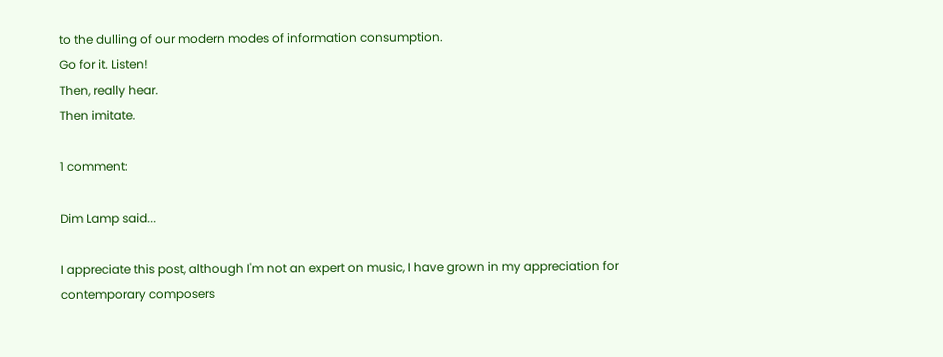to the dulling of our modern modes of information consumption.
Go for it. Listen!
Then, really hear.
Then imitate.

1 comment:

Dim Lamp said...

I appreciate this post, although I'm not an expert on music, I have grown in my appreciation for contemporary composers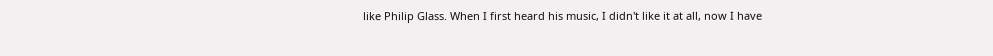like Philip Glass. When I first heard his music, I didn't like it at all, now I have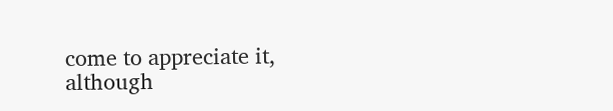come to appreciate it, although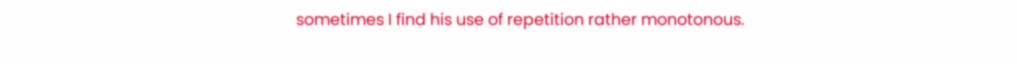sometimes I find his use of repetition rather monotonous.